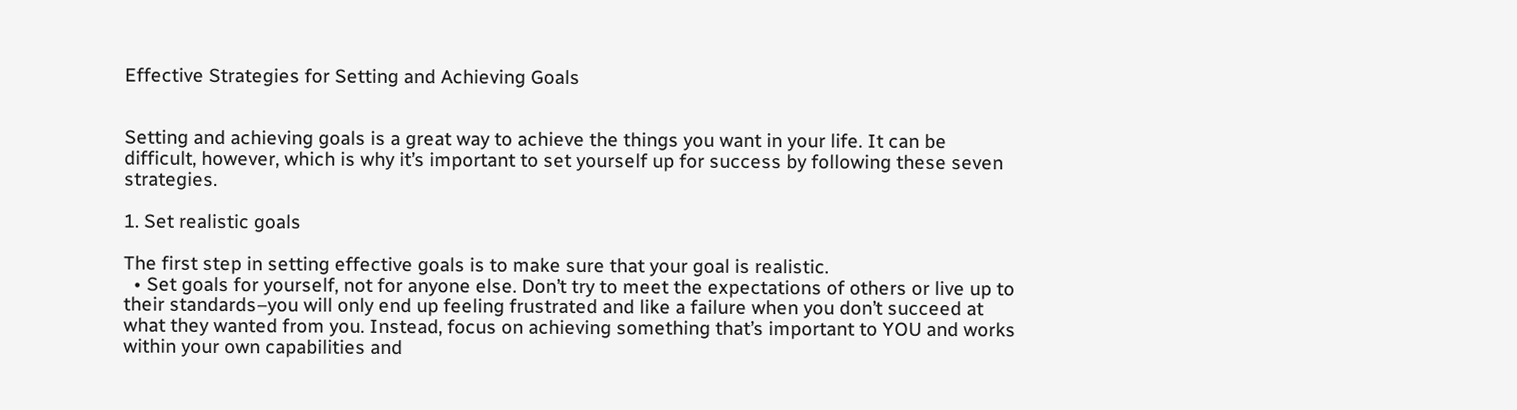Effective Strategies for Setting and Achieving Goals


Setting and achieving goals is a great way to achieve the things you want in your life. It can be difficult, however, which is why it’s important to set yourself up for success by following these seven strategies.

1. Set realistic goals

The first step in setting effective goals is to make sure that your goal is realistic.
  • Set goals for yourself, not for anyone else. Don’t try to meet the expectations of others or live up to their standards–you will only end up feeling frustrated and like a failure when you don’t succeed at what they wanted from you. Instead, focus on achieving something that’s important to YOU and works within your own capabilities and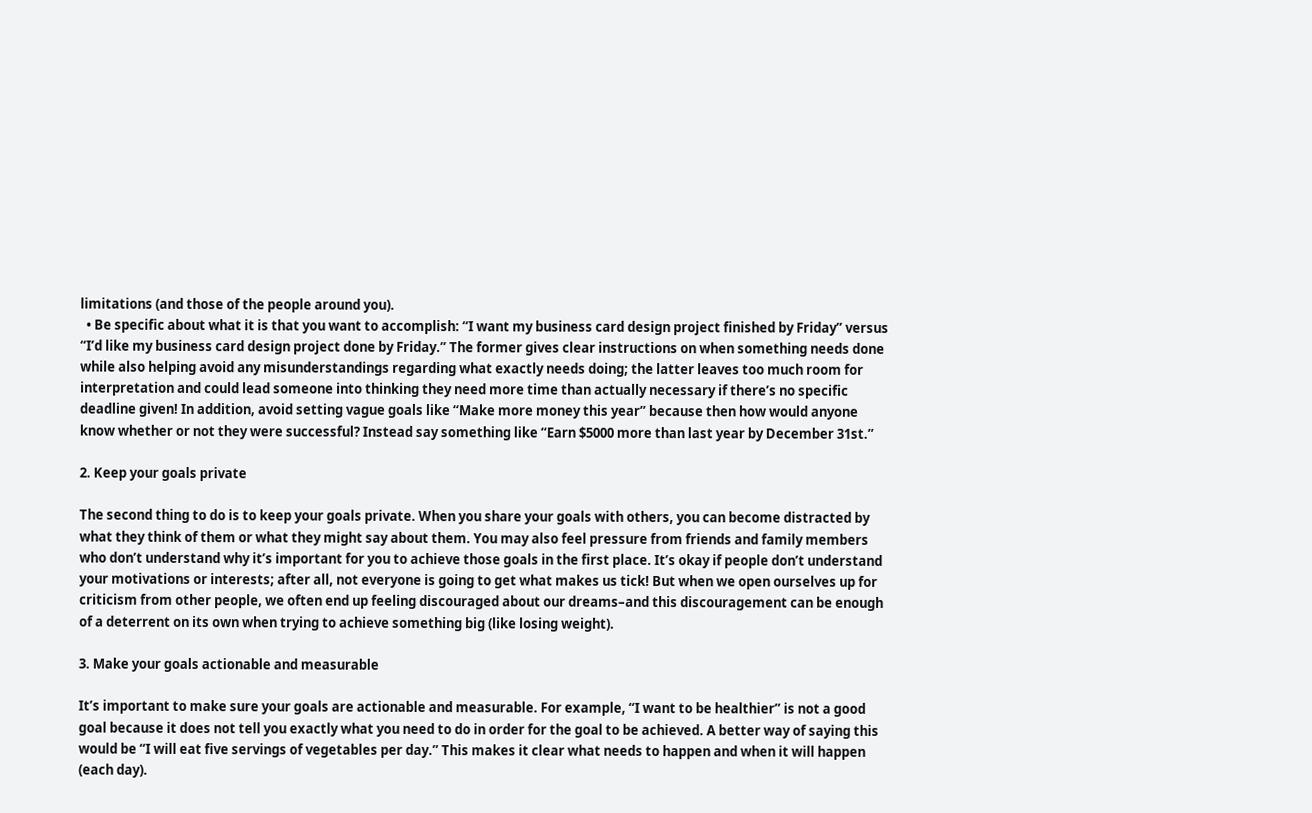limitations (and those of the people around you).
  • Be specific about what it is that you want to accomplish: “I want my business card design project finished by Friday” versus “I’d like my business card design project done by Friday.” The former gives clear instructions on when something needs done while also helping avoid any misunderstandings regarding what exactly needs doing; the latter leaves too much room for interpretation and could lead someone into thinking they need more time than actually necessary if there’s no specific deadline given! In addition, avoid setting vague goals like “Make more money this year” because then how would anyone know whether or not they were successful? Instead say something like “Earn $5000 more than last year by December 31st.”

2. Keep your goals private

The second thing to do is to keep your goals private. When you share your goals with others, you can become distracted by what they think of them or what they might say about them. You may also feel pressure from friends and family members who don’t understand why it’s important for you to achieve those goals in the first place. It’s okay if people don’t understand your motivations or interests; after all, not everyone is going to get what makes us tick! But when we open ourselves up for criticism from other people, we often end up feeling discouraged about our dreams–and this discouragement can be enough of a deterrent on its own when trying to achieve something big (like losing weight).

3. Make your goals actionable and measurable

It’s important to make sure your goals are actionable and measurable. For example, “I want to be healthier” is not a good goal because it does not tell you exactly what you need to do in order for the goal to be achieved. A better way of saying this would be “I will eat five servings of vegetables per day.” This makes it clear what needs to happen and when it will happen (each day).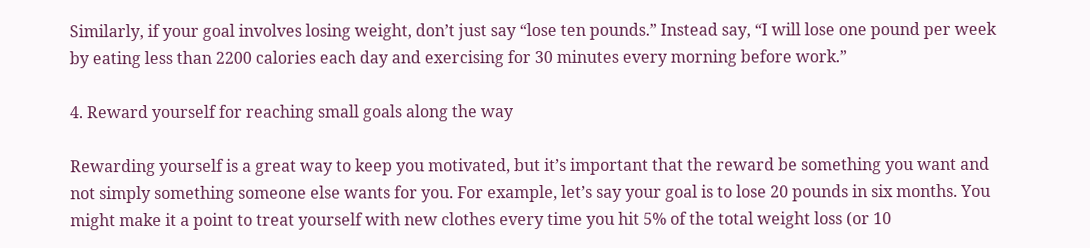Similarly, if your goal involves losing weight, don’t just say “lose ten pounds.” Instead say, “I will lose one pound per week by eating less than 2200 calories each day and exercising for 30 minutes every morning before work.”

4. Reward yourself for reaching small goals along the way

Rewarding yourself is a great way to keep you motivated, but it’s important that the reward be something you want and not simply something someone else wants for you. For example, let’s say your goal is to lose 20 pounds in six months. You might make it a point to treat yourself with new clothes every time you hit 5% of the total weight loss (or 10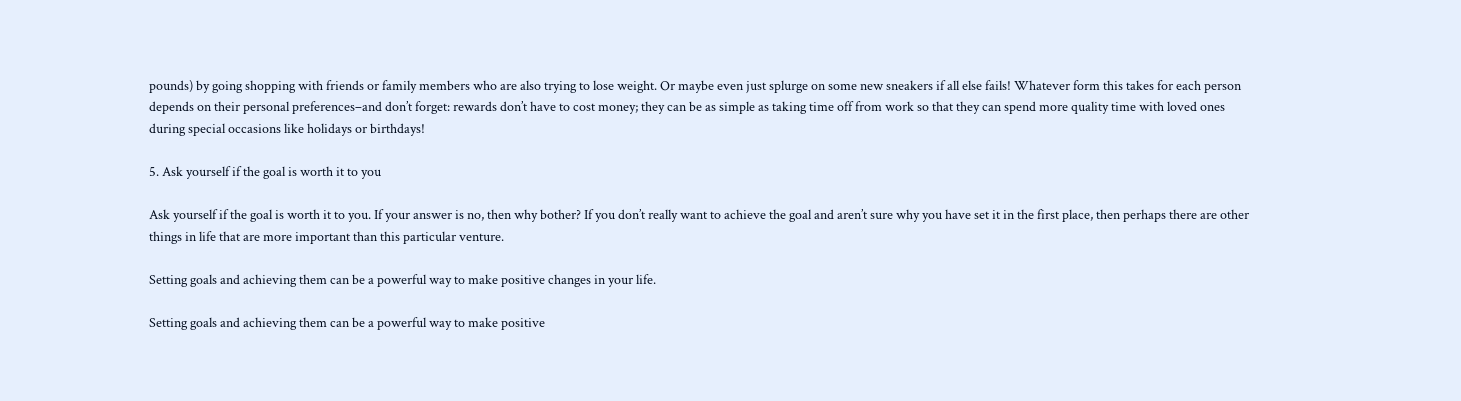pounds) by going shopping with friends or family members who are also trying to lose weight. Or maybe even just splurge on some new sneakers if all else fails! Whatever form this takes for each person depends on their personal preferences–and don’t forget: rewards don’t have to cost money; they can be as simple as taking time off from work so that they can spend more quality time with loved ones during special occasions like holidays or birthdays!

5. Ask yourself if the goal is worth it to you

Ask yourself if the goal is worth it to you. If your answer is no, then why bother? If you don’t really want to achieve the goal and aren’t sure why you have set it in the first place, then perhaps there are other things in life that are more important than this particular venture.

Setting goals and achieving them can be a powerful way to make positive changes in your life.

Setting goals and achieving them can be a powerful way to make positive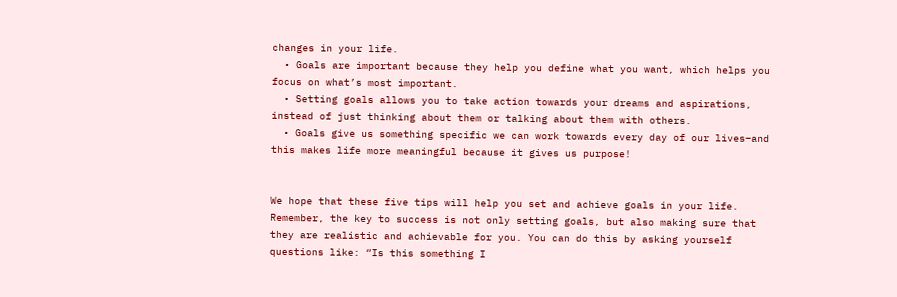changes in your life.
  • Goals are important because they help you define what you want, which helps you focus on what’s most important.
  • Setting goals allows you to take action towards your dreams and aspirations, instead of just thinking about them or talking about them with others.
  • Goals give us something specific we can work towards every day of our lives–and this makes life more meaningful because it gives us purpose!


We hope that these five tips will help you set and achieve goals in your life. Remember, the key to success is not only setting goals, but also making sure that they are realistic and achievable for you. You can do this by asking yourself questions like: “Is this something I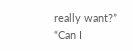really want?” “Can I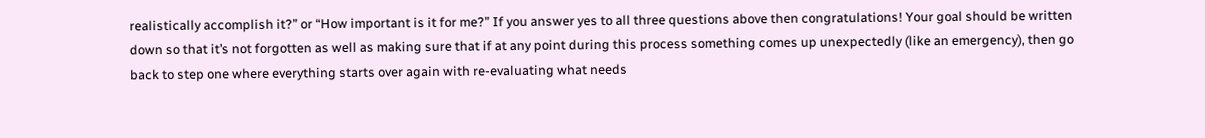realistically accomplish it?” or “How important is it for me?” If you answer yes to all three questions above then congratulations! Your goal should be written down so that it’s not forgotten as well as making sure that if at any point during this process something comes up unexpectedly (like an emergency), then go back to step one where everything starts over again with re-evaluating what needs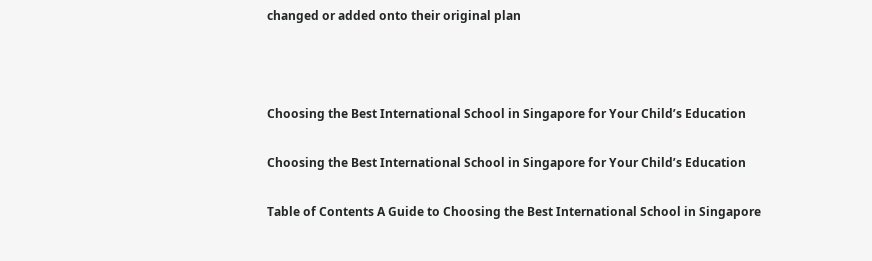changed or added onto their original plan



Choosing the Best International School in Singapore for Your Child’s Education

Choosing the Best International School in Singapore for Your Child’s Education

Table of Contents A Guide to Choosing the Best International School in Singapore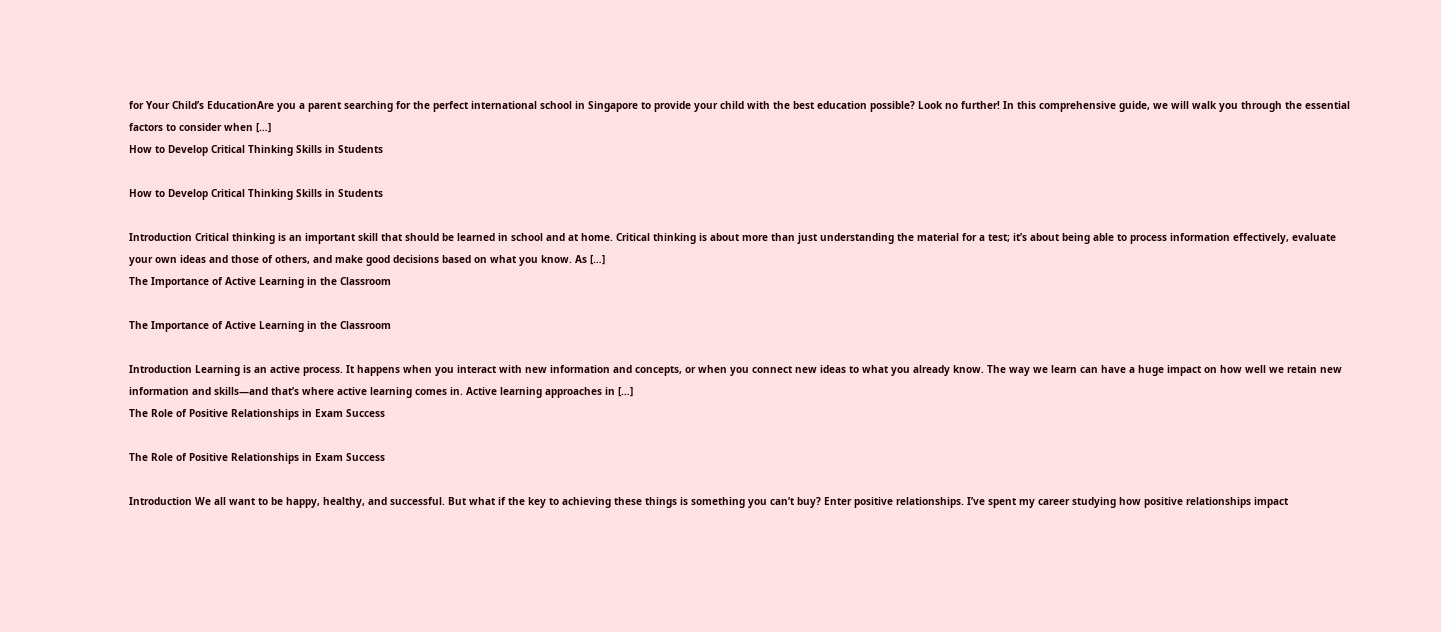for Your Child’s EducationAre you a parent searching for the perfect international school in Singapore to provide your child with the best education possible? Look no further! In this comprehensive guide, we will walk you through the essential factors to consider when […]
How to Develop Critical Thinking Skills in Students

How to Develop Critical Thinking Skills in Students

Introduction Critical thinking is an important skill that should be learned in school and at home. Critical thinking is about more than just understanding the material for a test; it’s about being able to process information effectively, evaluate your own ideas and those of others, and make good decisions based on what you know. As […]
The Importance of Active Learning in the Classroom

The Importance of Active Learning in the Classroom

Introduction Learning is an active process. It happens when you interact with new information and concepts, or when you connect new ideas to what you already know. The way we learn can have a huge impact on how well we retain new information and skills—and that’s where active learning comes in. Active learning approaches in […]
The Role of Positive Relationships in Exam Success

The Role of Positive Relationships in Exam Success

Introduction We all want to be happy, healthy, and successful. But what if the key to achieving these things is something you can’t buy? Enter positive relationships. I’ve spent my career studying how positive relationships impact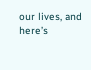our lives, and here’s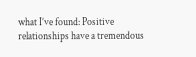what I’ve found: Positive relationships have a tremendous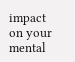impact on your mental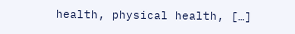health, physical health, […]